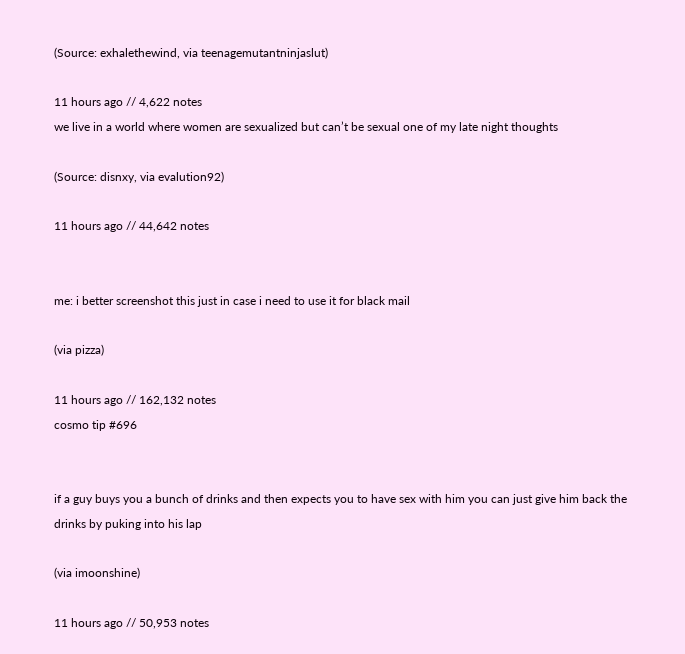(Source: exhalethewind, via teenagemutantninjaslut)

11 hours ago // 4,622 notes
we live in a world where women are sexualized but can’t be sexual one of my late night thoughts

(Source: disnxy, via evalution92)

11 hours ago // 44,642 notes


me: i better screenshot this just in case i need to use it for black mail

(via pizza)

11 hours ago // 162,132 notes
cosmo tip #696


if a guy buys you a bunch of drinks and then expects you to have sex with him you can just give him back the drinks by puking into his lap

(via imoonshine)

11 hours ago // 50,953 notes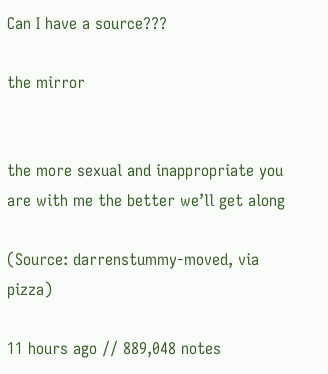Can I have a source???

the mirror


the more sexual and inappropriate you are with me the better we’ll get along

(Source: darrenstummy-moved, via pizza)

11 hours ago // 889,048 notes